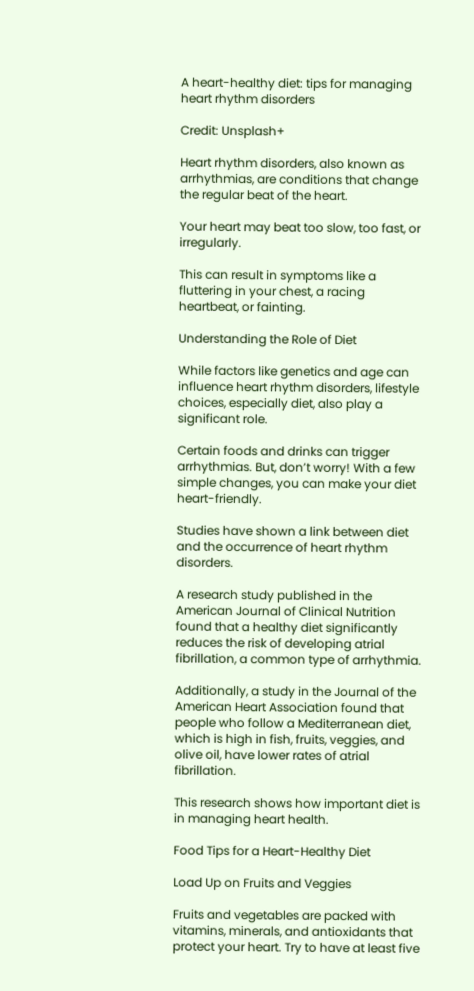A heart-healthy diet: tips for managing heart rhythm disorders

Credit: Unsplash+

Heart rhythm disorders, also known as arrhythmias, are conditions that change the regular beat of the heart.

Your heart may beat too slow, too fast, or irregularly.

This can result in symptoms like a fluttering in your chest, a racing heartbeat, or fainting.

Understanding the Role of Diet

While factors like genetics and age can influence heart rhythm disorders, lifestyle choices, especially diet, also play a significant role.

Certain foods and drinks can trigger arrhythmias. But, don’t worry! With a few simple changes, you can make your diet heart-friendly.

Studies have shown a link between diet and the occurrence of heart rhythm disorders.

A research study published in the American Journal of Clinical Nutrition found that a healthy diet significantly reduces the risk of developing atrial fibrillation, a common type of arrhythmia.

Additionally, a study in the Journal of the American Heart Association found that people who follow a Mediterranean diet, which is high in fish, fruits, veggies, and olive oil, have lower rates of atrial fibrillation.

This research shows how important diet is in managing heart health.

Food Tips for a Heart-Healthy Diet

Load Up on Fruits and Veggies

Fruits and vegetables are packed with vitamins, minerals, and antioxidants that protect your heart. Try to have at least five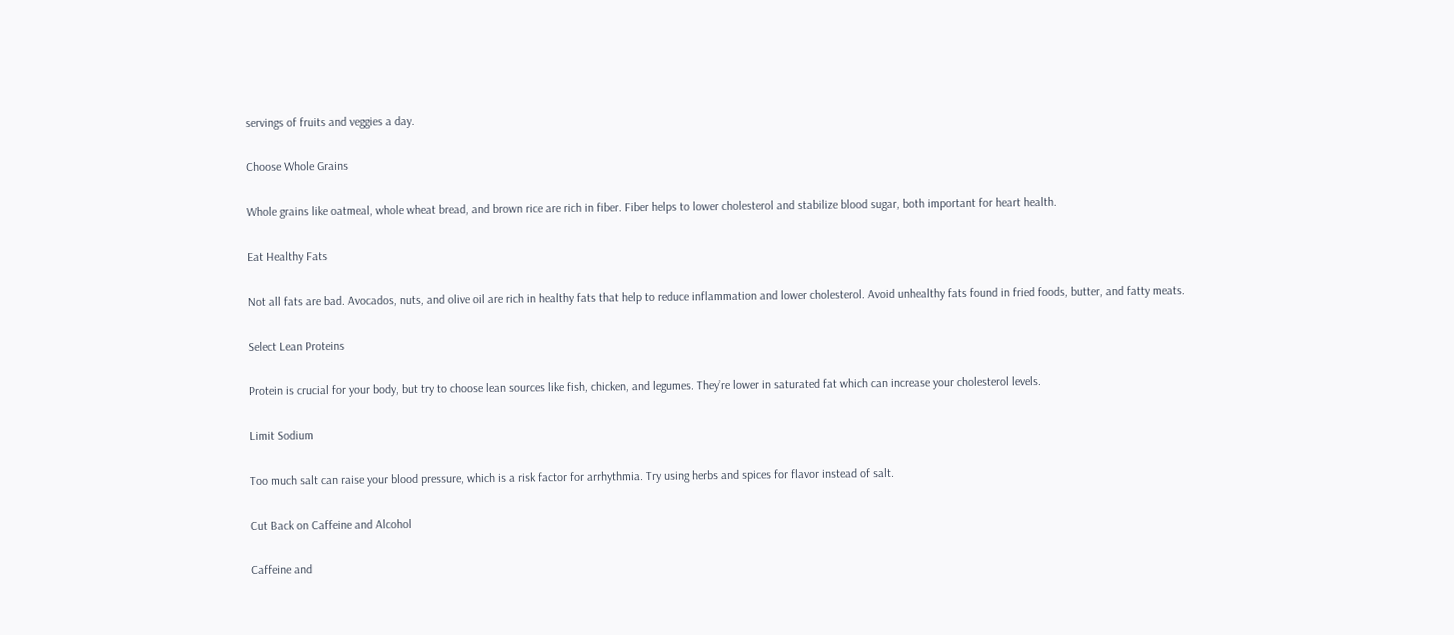servings of fruits and veggies a day.

Choose Whole Grains

Whole grains like oatmeal, whole wheat bread, and brown rice are rich in fiber. Fiber helps to lower cholesterol and stabilize blood sugar, both important for heart health.

Eat Healthy Fats

Not all fats are bad. Avocados, nuts, and olive oil are rich in healthy fats that help to reduce inflammation and lower cholesterol. Avoid unhealthy fats found in fried foods, butter, and fatty meats.

Select Lean Proteins

Protein is crucial for your body, but try to choose lean sources like fish, chicken, and legumes. They’re lower in saturated fat which can increase your cholesterol levels.

Limit Sodium

Too much salt can raise your blood pressure, which is a risk factor for arrhythmia. Try using herbs and spices for flavor instead of salt.

Cut Back on Caffeine and Alcohol

Caffeine and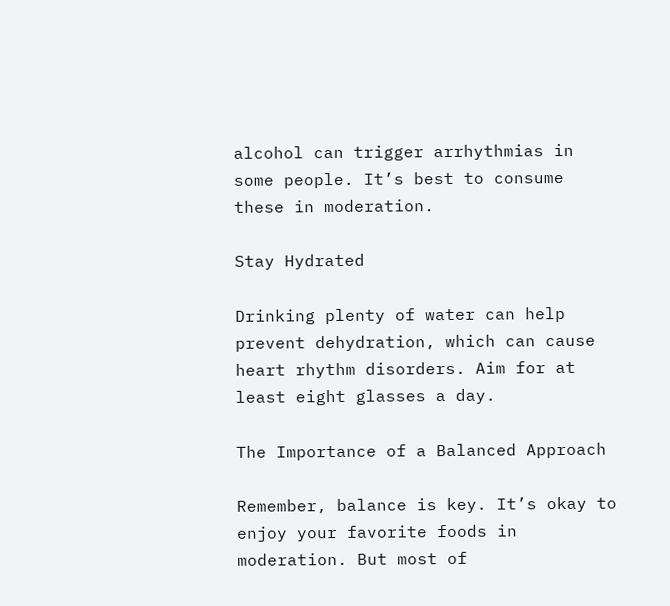alcohol can trigger arrhythmias in some people. It’s best to consume these in moderation.

Stay Hydrated

Drinking plenty of water can help prevent dehydration, which can cause heart rhythm disorders. Aim for at least eight glasses a day.

The Importance of a Balanced Approach

Remember, balance is key. It’s okay to enjoy your favorite foods in moderation. But most of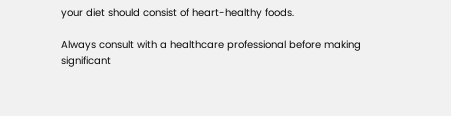your diet should consist of heart-healthy foods.

Always consult with a healthcare professional before making significant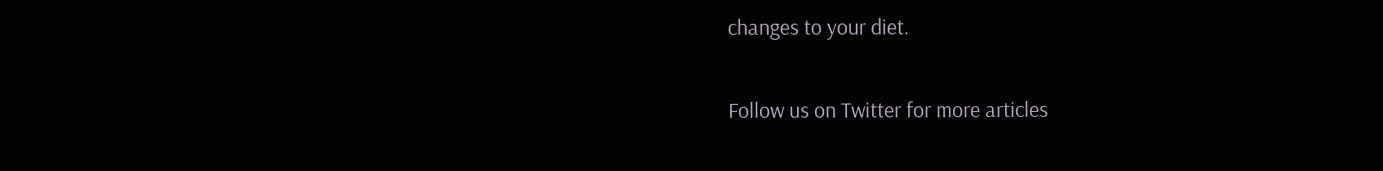changes to your diet.

Follow us on Twitter for more articles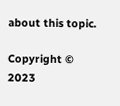about this topic.

Copyright © 2023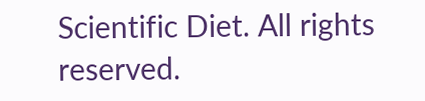Scientific Diet. All rights reserved.